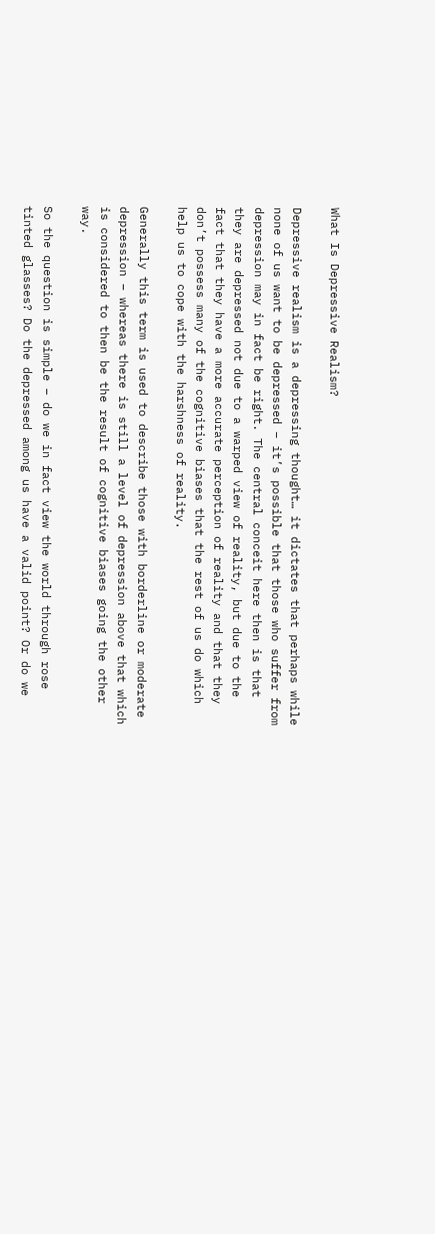What Is Depressive Realism?

Depressive realism is a depressing thought… it dictates that perhaps while none of us want to be depressed – it’s possible that those who suffer from depression may in fact be right. The central conceit here then is that they are depressed not due to a warped view of reality, but due to the fact that they have a more accurate perception of reality and that they don’t possess many of the cognitive biases that the rest of us do which help us to cope with the harshness of reality.

Generally this term is used to describe those with borderline or moderate depression – whereas there is still a level of depression above that which is considered to then be the result of cognitive biases going the other way.

So the question is simple – do we in fact view the world through rose tinted glasses? Do the depressed among us have a valid point? Or do we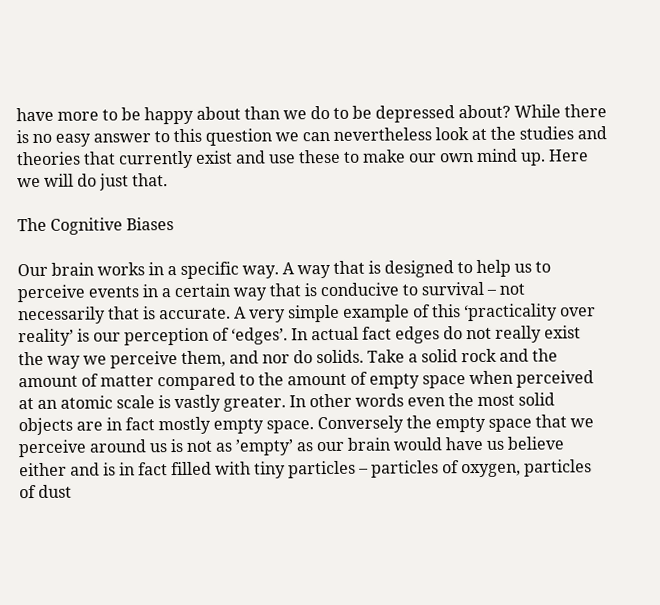have more to be happy about than we do to be depressed about? While there is no easy answer to this question we can nevertheless look at the studies and theories that currently exist and use these to make our own mind up. Here we will do just that.

The Cognitive Biases

Our brain works in a specific way. A way that is designed to help us to perceive events in a certain way that is conducive to survival – not necessarily that is accurate. A very simple example of this ‘practicality over reality’ is our perception of ‘edges’. In actual fact edges do not really exist the way we perceive them, and nor do solids. Take a solid rock and the amount of matter compared to the amount of empty space when perceived at an atomic scale is vastly greater. In other words even the most solid objects are in fact mostly empty space. Conversely the empty space that we perceive around us is not as ’empty’ as our brain would have us believe either and is in fact filled with tiny particles – particles of oxygen, particles of dust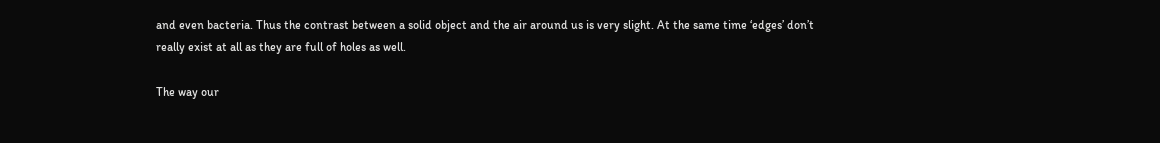and even bacteria. Thus the contrast between a solid object and the air around us is very slight. At the same time ‘edges’ don’t really exist at all as they are full of holes as well.

The way our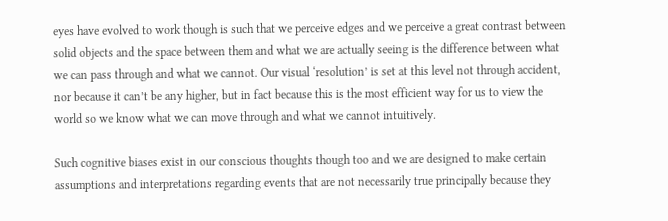eyes have evolved to work though is such that we perceive edges and we perceive a great contrast between solid objects and the space between them and what we are actually seeing is the difference between what we can pass through and what we cannot. Our visual ‘resolution’ is set at this level not through accident, nor because it can’t be any higher, but in fact because this is the most efficient way for us to view the world so we know what we can move through and what we cannot intuitively.

Such cognitive biases exist in our conscious thoughts though too and we are designed to make certain assumptions and interpretations regarding events that are not necessarily true principally because they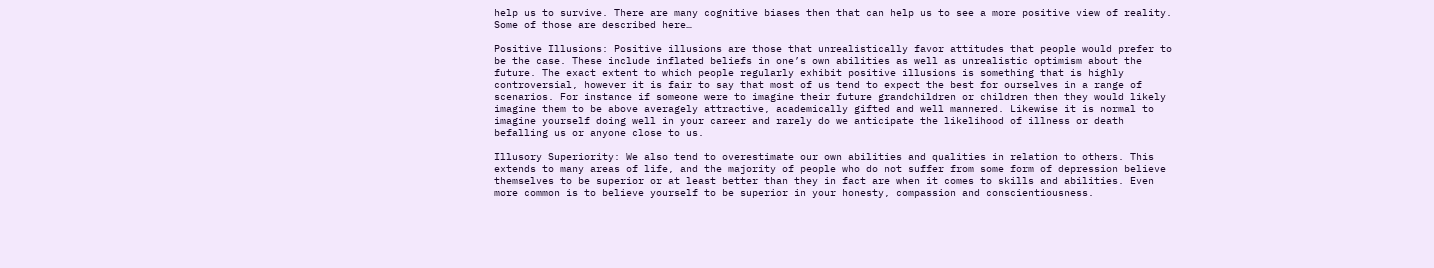help us to survive. There are many cognitive biases then that can help us to see a more positive view of reality. Some of those are described here…

Positive Illusions: Positive illusions are those that unrealistically favor attitudes that people would prefer to be the case. These include inflated beliefs in one’s own abilities as well as unrealistic optimism about the future. The exact extent to which people regularly exhibit positive illusions is something that is highly controversial, however it is fair to say that most of us tend to expect the best for ourselves in a range of scenarios. For instance if someone were to imagine their future grandchildren or children then they would likely imagine them to be above averagely attractive, academically gifted and well mannered. Likewise it is normal to imagine yourself doing well in your career and rarely do we anticipate the likelihood of illness or death befalling us or anyone close to us.

Illusory Superiority: We also tend to overestimate our own abilities and qualities in relation to others. This extends to many areas of life, and the majority of people who do not suffer from some form of depression believe themselves to be superior or at least better than they in fact are when it comes to skills and abilities. Even more common is to believe yourself to be superior in your honesty, compassion and conscientiousness.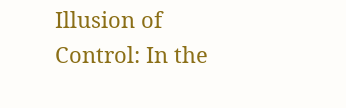Illusion of Control: In the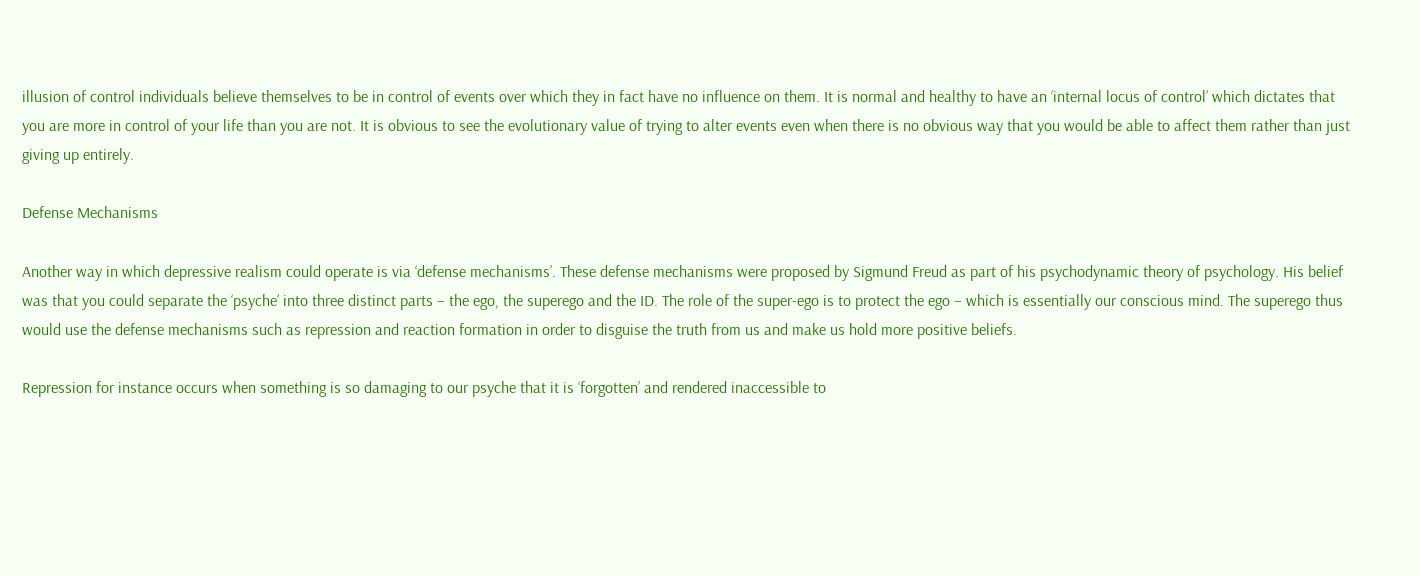illusion of control individuals believe themselves to be in control of events over which they in fact have no influence on them. It is normal and healthy to have an ‘internal locus of control’ which dictates that you are more in control of your life than you are not. It is obvious to see the evolutionary value of trying to alter events even when there is no obvious way that you would be able to affect them rather than just giving up entirely.

Defense Mechanisms

Another way in which depressive realism could operate is via ‘defense mechanisms’. These defense mechanisms were proposed by Sigmund Freud as part of his psychodynamic theory of psychology. His belief was that you could separate the ‘psyche’ into three distinct parts – the ego, the superego and the ID. The role of the super-ego is to protect the ego – which is essentially our conscious mind. The superego thus would use the defense mechanisms such as repression and reaction formation in order to disguise the truth from us and make us hold more positive beliefs.

Repression for instance occurs when something is so damaging to our psyche that it is ‘forgotten’ and rendered inaccessible to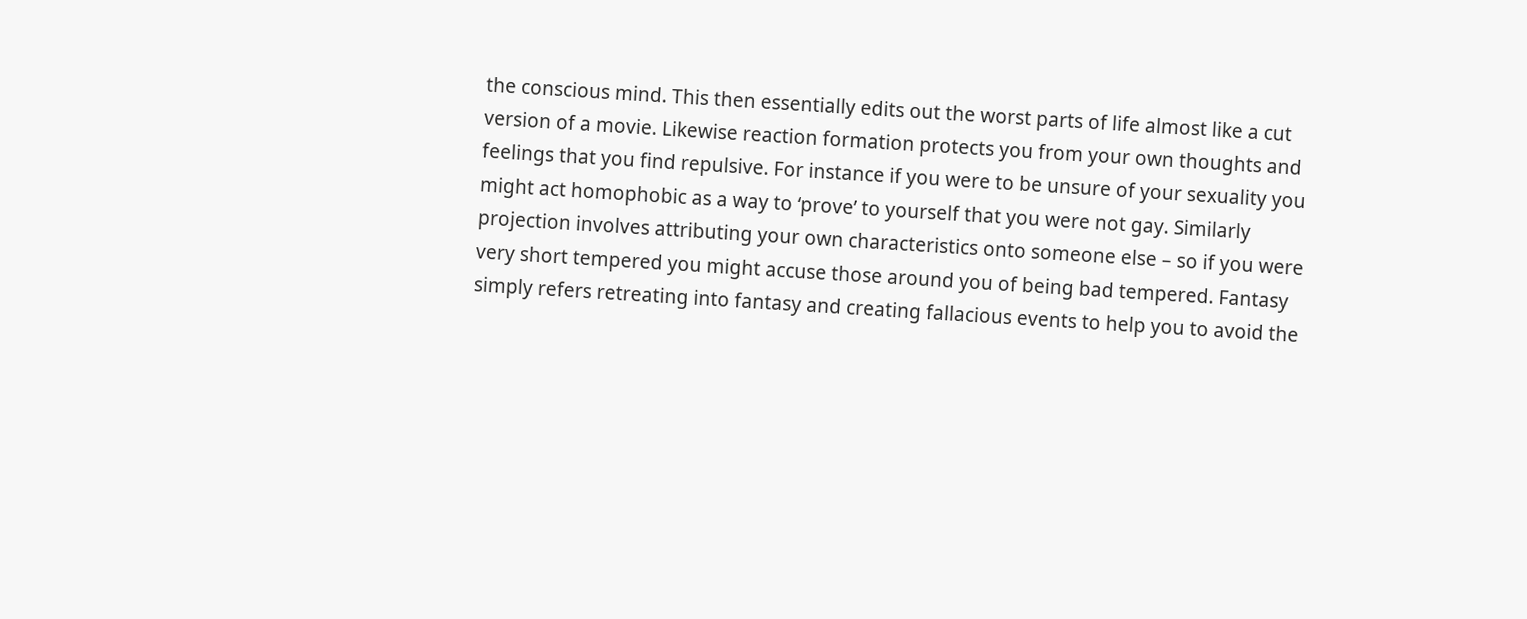the conscious mind. This then essentially edits out the worst parts of life almost like a cut version of a movie. Likewise reaction formation protects you from your own thoughts and feelings that you find repulsive. For instance if you were to be unsure of your sexuality you might act homophobic as a way to ‘prove’ to yourself that you were not gay. Similarly projection involves attributing your own characteristics onto someone else – so if you were very short tempered you might accuse those around you of being bad tempered. Fantasy simply refers retreating into fantasy and creating fallacious events to help you to avoid the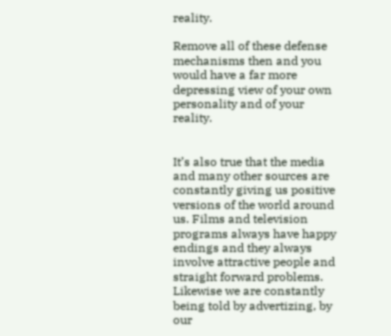reality.

Remove all of these defense mechanisms then and you would have a far more depressing view of your own personality and of your reality.


It’s also true that the media and many other sources are constantly giving us positive versions of the world around us. Films and television programs always have happy endings and they always involve attractive people and straight forward problems. Likewise we are constantly being told by advertizing, by our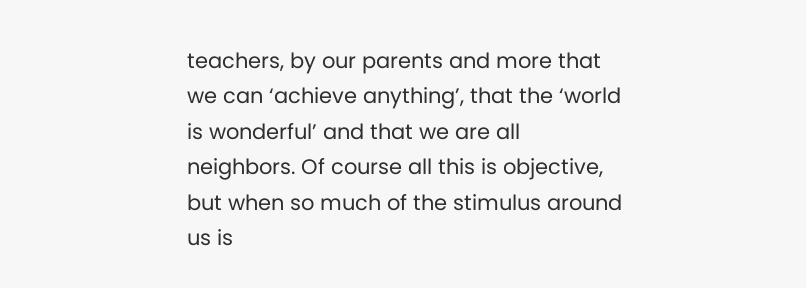teachers, by our parents and more that we can ‘achieve anything’, that the ‘world is wonderful’ and that we are all neighbors. Of course all this is objective, but when so much of the stimulus around us is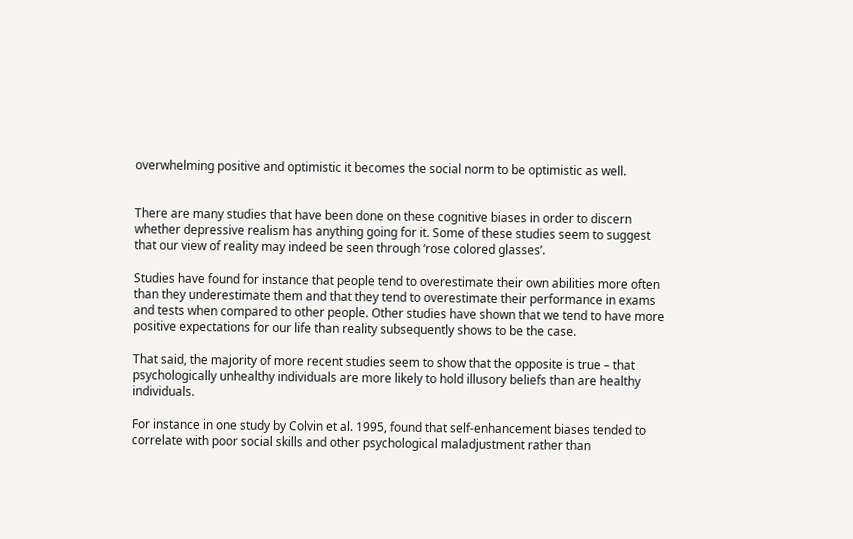overwhelming positive and optimistic it becomes the social norm to be optimistic as well.


There are many studies that have been done on these cognitive biases in order to discern whether depressive realism has anything going for it. Some of these studies seem to suggest that our view of reality may indeed be seen through ‘rose colored glasses’.

Studies have found for instance that people tend to overestimate their own abilities more often than they underestimate them and that they tend to overestimate their performance in exams and tests when compared to other people. Other studies have shown that we tend to have more positive expectations for our life than reality subsequently shows to be the case.

That said, the majority of more recent studies seem to show that the opposite is true – that psychologically unhealthy individuals are more likely to hold illusory beliefs than are healthy individuals.

For instance in one study by Colvin et al. 1995, found that self-enhancement biases tended to correlate with poor social skills and other psychological maladjustment rather than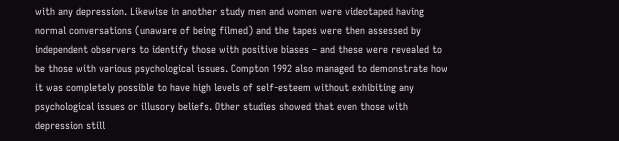with any depression. Likewise in another study men and women were videotaped having normal conversations (unaware of being filmed) and the tapes were then assessed by independent observers to identify those with positive biases – and these were revealed to be those with various psychological issues. Compton 1992 also managed to demonstrate how it was completely possible to have high levels of self-esteem without exhibiting any psychological issues or illusory beliefs. Other studies showed that even those with depression still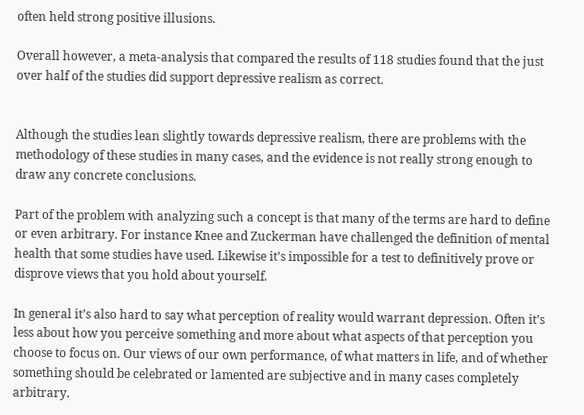often held strong positive illusions.

Overall however, a meta-analysis that compared the results of 118 studies found that the just over half of the studies did support depressive realism as correct.


Although the studies lean slightly towards depressive realism, there are problems with the methodology of these studies in many cases, and the evidence is not really strong enough to draw any concrete conclusions.

Part of the problem with analyzing such a concept is that many of the terms are hard to define or even arbitrary. For instance Knee and Zuckerman have challenged the definition of mental health that some studies have used. Likewise it’s impossible for a test to definitively prove or disprove views that you hold about yourself.

In general it’s also hard to say what perception of reality would warrant depression. Often it’s less about how you perceive something and more about what aspects of that perception you choose to focus on. Our views of our own performance, of what matters in life, and of whether something should be celebrated or lamented are subjective and in many cases completely arbitrary.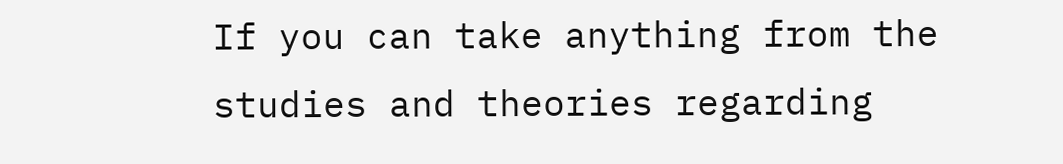If you can take anything from the studies and theories regarding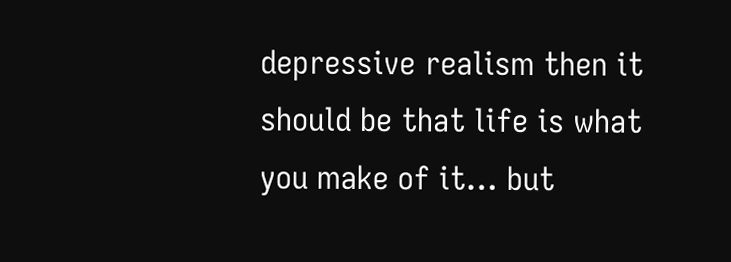depressive realism then it should be that life is what you make of it… but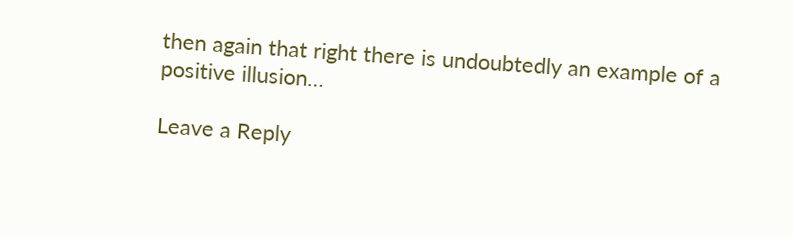then again that right there is undoubtedly an example of a positive illusion…

Leave a Reply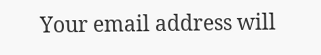Your email address will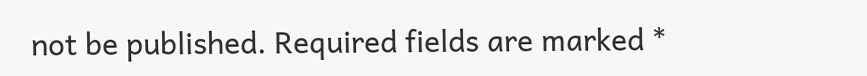not be published. Required fields are marked *